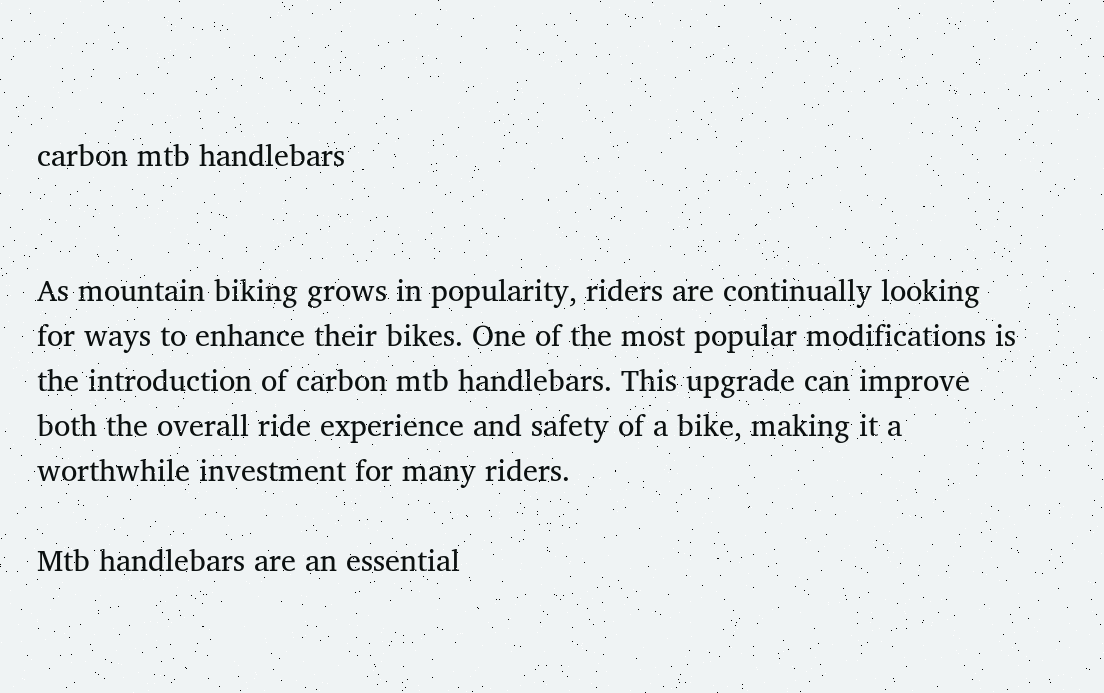carbon mtb handlebars


As mountain biking grows in popularity, riders are continually looking for ways to enhance their bikes. One of the most popular modifications is the introduction of carbon mtb handlebars. This upgrade can improve both the overall ride experience and safety of a bike, making it a worthwhile investment for many riders.

Mtb handlebars are an essential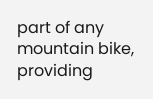part of any mountain bike, providing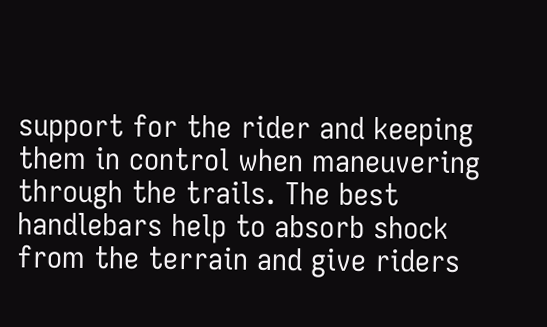support for the rider and keeping them in control when maneuvering through the trails. The best handlebars help to absorb shock from the terrain and give riders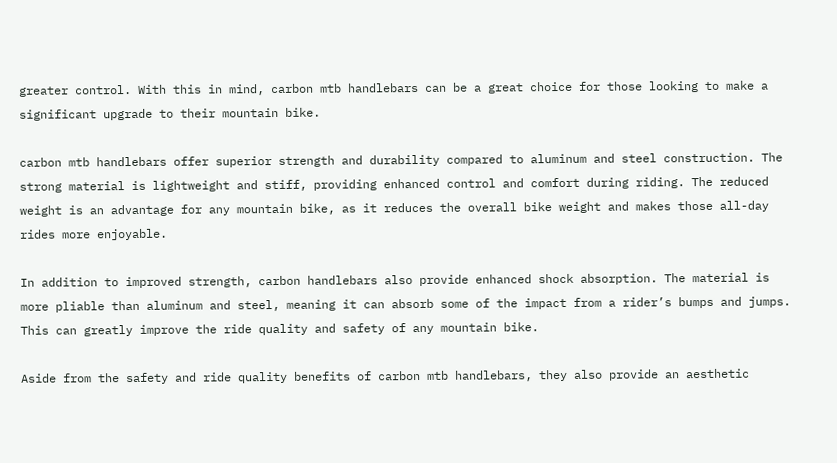greater control. With this in mind, carbon mtb handlebars can be a great choice for those looking to make a significant upgrade to their mountain bike.

carbon mtb handlebars offer superior strength and durability compared to aluminum and steel construction. The strong material is lightweight and stiff, providing enhanced control and comfort during riding. The reduced weight is an advantage for any mountain bike, as it reduces the overall bike weight and makes those all-day rides more enjoyable.

In addition to improved strength, carbon handlebars also provide enhanced shock absorption. The material is more pliable than aluminum and steel, meaning it can absorb some of the impact from a rider’s bumps and jumps. This can greatly improve the ride quality and safety of any mountain bike.

Aside from the safety and ride quality benefits of carbon mtb handlebars, they also provide an aesthetic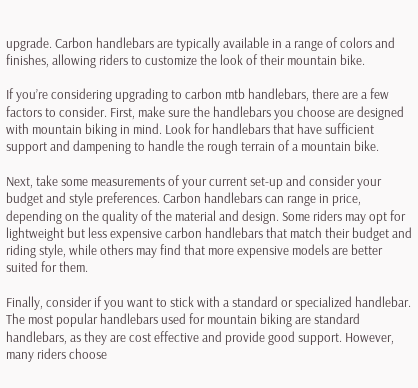upgrade. Carbon handlebars are typically available in a range of colors and finishes, allowing riders to customize the look of their mountain bike.

If you’re considering upgrading to carbon mtb handlebars, there are a few factors to consider. First, make sure the handlebars you choose are designed with mountain biking in mind. Look for handlebars that have sufficient support and dampening to handle the rough terrain of a mountain bike.

Next, take some measurements of your current set-up and consider your budget and style preferences. Carbon handlebars can range in price, depending on the quality of the material and design. Some riders may opt for lightweight but less expensive carbon handlebars that match their budget and riding style, while others may find that more expensive models are better suited for them.

Finally, consider if you want to stick with a standard or specialized handlebar. The most popular handlebars used for mountain biking are standard handlebars, as they are cost effective and provide good support. However, many riders choose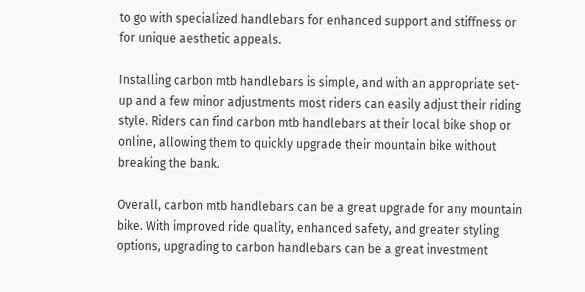to go with specialized handlebars for enhanced support and stiffness or for unique aesthetic appeals.

Installing carbon mtb handlebars is simple, and with an appropriate set-up and a few minor adjustments most riders can easily adjust their riding style. Riders can find carbon mtb handlebars at their local bike shop or online, allowing them to quickly upgrade their mountain bike without breaking the bank.

Overall, carbon mtb handlebars can be a great upgrade for any mountain bike. With improved ride quality, enhanced safety, and greater styling options, upgrading to carbon handlebars can be a great investment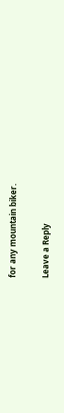for any mountain biker.

Leave a Reply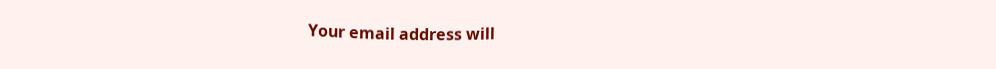Your email address will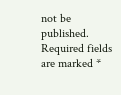not be published. Required fields are marked *